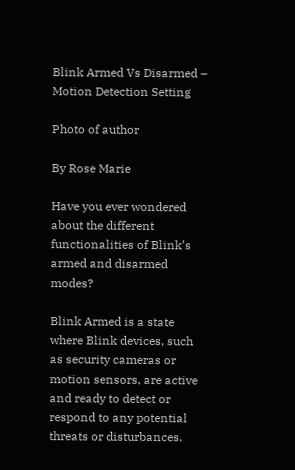Blink Armed Vs Disarmed – Motion Detection Setting

Photo of author

By Rose Marie

Have you ever wondered about the different functionalities of Blink’s armed and disarmed modes?

Blink Armed is a state where Blink devices, such as security cameras or motion sensors, are active and ready to detect or respond to any potential threats or disturbances.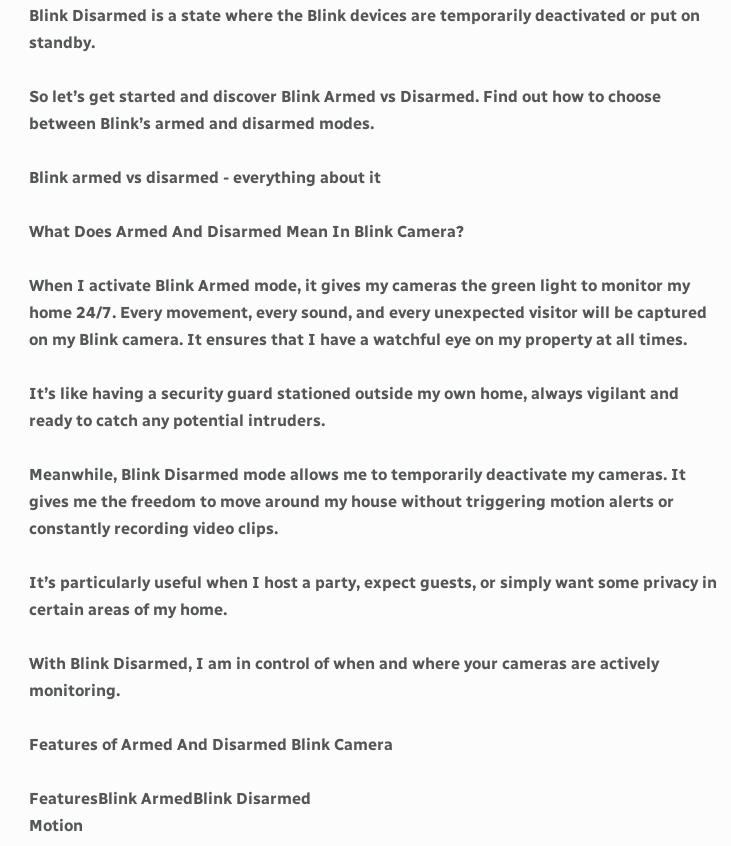Blink Disarmed is a state where the Blink devices are temporarily deactivated or put on standby.

So let’s get started and discover Blink Armed vs Disarmed. Find out how to choose between Blink’s armed and disarmed modes.

Blink armed vs disarmed - everything about it

What Does Armed And Disarmed Mean In Blink Camera?

When I activate Blink Armed mode, it gives my cameras the green light to monitor my home 24/7. Every movement, every sound, and every unexpected visitor will be captured on my Blink camera. It ensures that I have a watchful eye on my property at all times.

It’s like having a security guard stationed outside my own home, always vigilant and ready to catch any potential intruders.

Meanwhile, Blink Disarmed mode allows me to temporarily deactivate my cameras. It gives me the freedom to move around my house without triggering motion alerts or constantly recording video clips.

It’s particularly useful when I host a party, expect guests, or simply want some privacy in certain areas of my home.

With Blink Disarmed, I am in control of when and where your cameras are actively monitoring.

Features of Armed And Disarmed Blink Camera

FeaturesBlink ArmedBlink Disarmed
Motion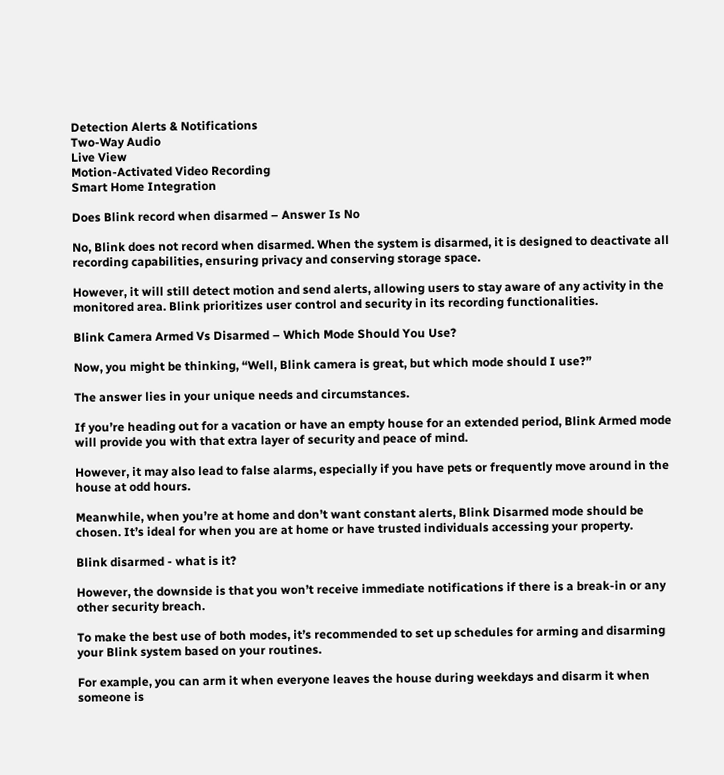Detection Alerts & Notifications
Two-Way Audio
Live View
Motion-Activated Video Recording
Smart Home Integration

Does Blink record when disarmed – Answer Is No

No, Blink does not record when disarmed. When the system is disarmed, it is designed to deactivate all recording capabilities, ensuring privacy and conserving storage space.

However, it will still detect motion and send alerts, allowing users to stay aware of any activity in the monitored area. Blink prioritizes user control and security in its recording functionalities.

Blink Camera Armed Vs Disarmed – Which Mode Should You Use?

Now, you might be thinking, “Well, Blink camera is great, but which mode should I use?”

The answer lies in your unique needs and circumstances.

If you’re heading out for a vacation or have an empty house for an extended period, Blink Armed mode will provide you with that extra layer of security and peace of mind.

However, it may also lead to false alarms, especially if you have pets or frequently move around in the house at odd hours.

Meanwhile, when you’re at home and don’t want constant alerts, Blink Disarmed mode should be chosen. It’s ideal for when you are at home or have trusted individuals accessing your property.

Blink disarmed - what is it?

However, the downside is that you won’t receive immediate notifications if there is a break-in or any other security breach.

To make the best use of both modes, it’s recommended to set up schedules for arming and disarming your Blink system based on your routines.

For example, you can arm it when everyone leaves the house during weekdays and disarm it when someone is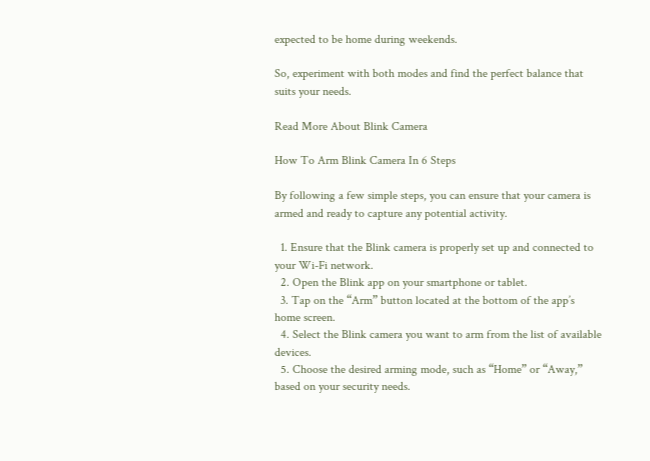expected to be home during weekends.

So, experiment with both modes and find the perfect balance that suits your needs.

Read More About Blink Camera

How To Arm Blink Camera In 6 Steps

By following a few simple steps, you can ensure that your camera is armed and ready to capture any potential activity.

  1. Ensure that the Blink camera is properly set up and connected to your Wi-Fi network.
  2. Open the Blink app on your smartphone or tablet.
  3. Tap on the “Arm” button located at the bottom of the app’s home screen.
  4. Select the Blink camera you want to arm from the list of available devices.
  5. Choose the desired arming mode, such as “Home” or “Away,” based on your security needs.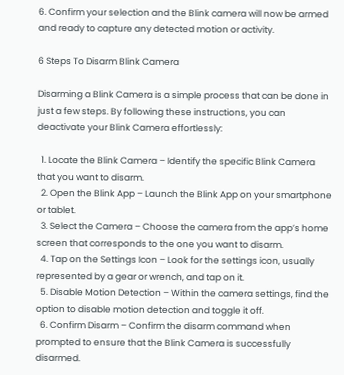6. Confirm your selection and the Blink camera will now be armed and ready to capture any detected motion or activity.

6 Steps To Disarm Blink Camera

Disarming a Blink Camera is a simple process that can be done in just a few steps. By following these instructions, you can deactivate your Blink Camera effortlessly:

  1. Locate the Blink Camera – Identify the specific Blink Camera that you want to disarm.
  2. Open the Blink App – Launch the Blink App on your smartphone or tablet.
  3. Select the Camera – Choose the camera from the app’s home screen that corresponds to the one you want to disarm.
  4. Tap on the Settings Icon – Look for the settings icon, usually represented by a gear or wrench, and tap on it.
  5. Disable Motion Detection – Within the camera settings, find the option to disable motion detection and toggle it off.
  6. Confirm Disarm – Confirm the disarm command when prompted to ensure that the Blink Camera is successfully disarmed.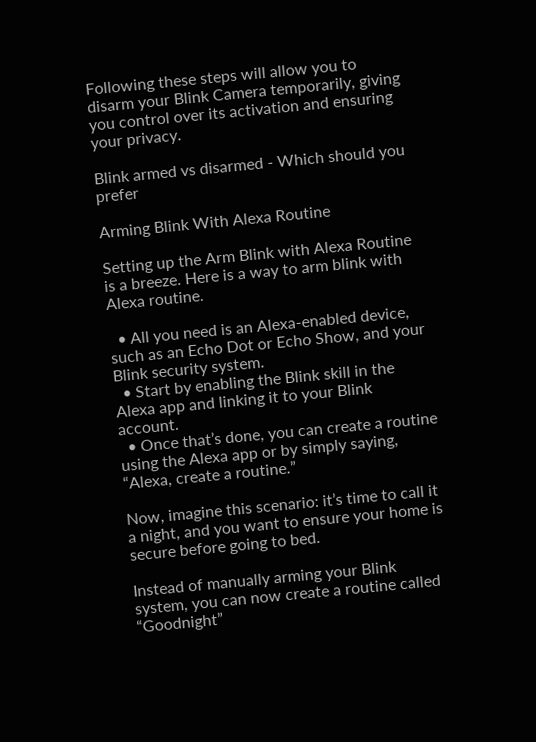Following these steps will allow you to disarm your Blink Camera temporarily, giving you control over its activation and ensuring your privacy.

Blink armed vs disarmed - Which should you prefer

Arming Blink With Alexa Routine

Setting up the Arm Blink with Alexa Routine is a breeze. Here is a way to arm blink with Alexa routine.

  • All you need is an Alexa-enabled device, such as an Echo Dot or Echo Show, and your Blink security system.
  • Start by enabling the Blink skill in the Alexa app and linking it to your Blink account.
  • Once that’s done, you can create a routine using the Alexa app or by simply saying, “Alexa, create a routine.”

Now, imagine this scenario: it’s time to call it a night, and you want to ensure your home is secure before going to bed.

Instead of manually arming your Blink system, you can now create a routine called “Goodnight”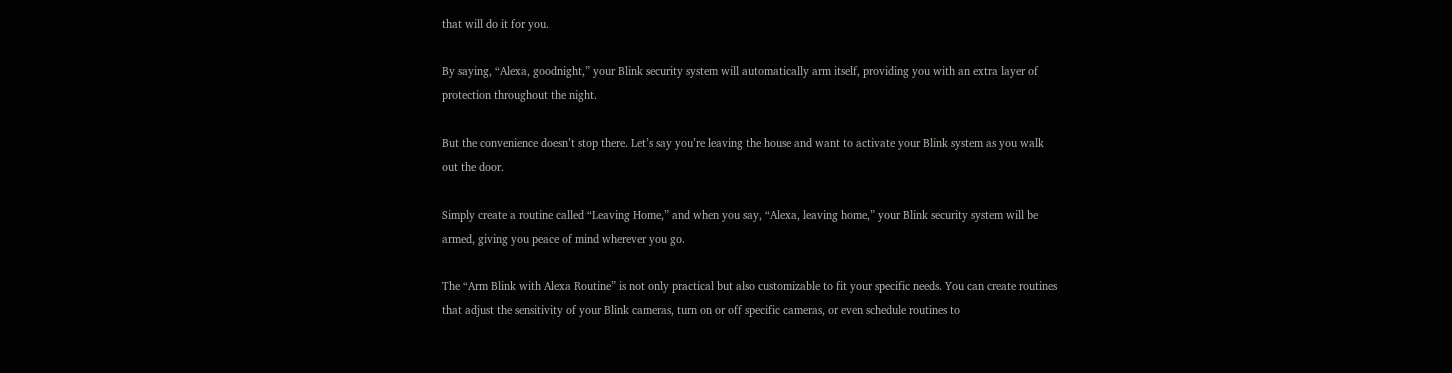that will do it for you.

By saying, “Alexa, goodnight,” your Blink security system will automatically arm itself, providing you with an extra layer of protection throughout the night.

But the convenience doesn’t stop there. Let’s say you’re leaving the house and want to activate your Blink system as you walk out the door.

Simply create a routine called “Leaving Home,” and when you say, “Alexa, leaving home,” your Blink security system will be armed, giving you peace of mind wherever you go.

The “Arm Blink with Alexa Routine” is not only practical but also customizable to fit your specific needs. You can create routines that adjust the sensitivity of your Blink cameras, turn on or off specific cameras, or even schedule routines to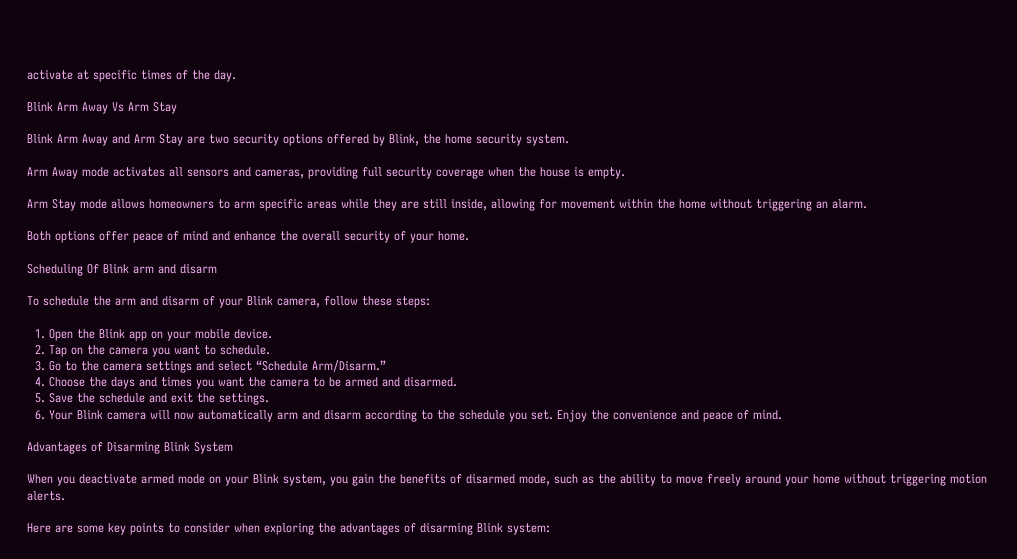activate at specific times of the day.

Blink Arm Away Vs Arm Stay

Blink Arm Away and Arm Stay are two security options offered by Blink, the home security system.

Arm Away mode activates all sensors and cameras, providing full security coverage when the house is empty.

Arm Stay mode allows homeowners to arm specific areas while they are still inside, allowing for movement within the home without triggering an alarm.

Both options offer peace of mind and enhance the overall security of your home.

Scheduling Of Blink arm and disarm

To schedule the arm and disarm of your Blink camera, follow these steps:

  1. Open the Blink app on your mobile device.
  2. Tap on the camera you want to schedule.
  3. Go to the camera settings and select “Schedule Arm/Disarm.”
  4. Choose the days and times you want the camera to be armed and disarmed.
  5. Save the schedule and exit the settings.
  6. Your Blink camera will now automatically arm and disarm according to the schedule you set. Enjoy the convenience and peace of mind.

Advantages of Disarming Blink System

When you deactivate armed mode on your Blink system, you gain the benefits of disarmed mode, such as the ability to move freely around your home without triggering motion alerts.

Here are some key points to consider when exploring the advantages of disarming Blink system: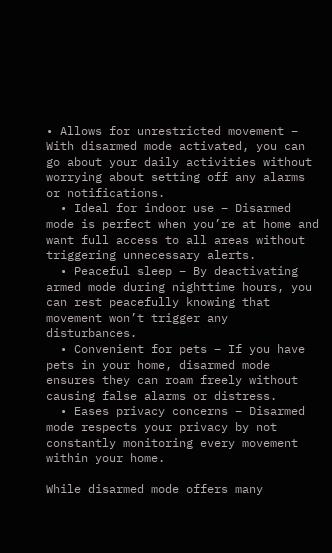• Allows for unrestricted movement – With disarmed mode activated, you can go about your daily activities without worrying about setting off any alarms or notifications.
  • Ideal for indoor use – Disarmed mode is perfect when you’re at home and want full access to all areas without triggering unnecessary alerts.
  • Peaceful sleep – By deactivating armed mode during nighttime hours, you can rest peacefully knowing that movement won’t trigger any disturbances.
  • Convenient for pets – If you have pets in your home, disarmed mode ensures they can roam freely without causing false alarms or distress.
  • Eases privacy concerns – Disarmed mode respects your privacy by not constantly monitoring every movement within your home.

While disarmed mode offers many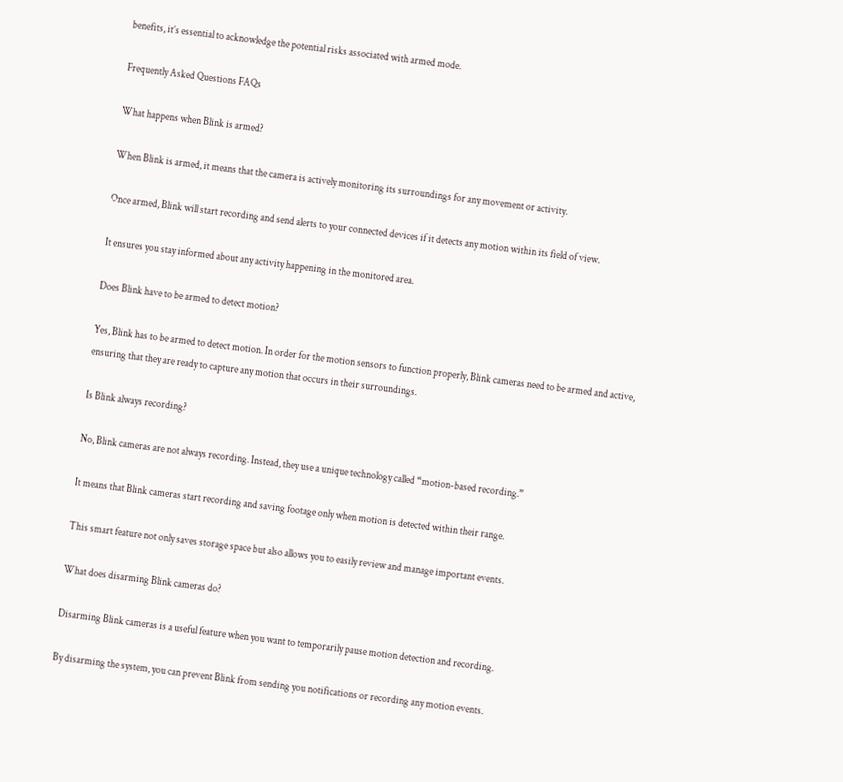benefits, it’s essential to acknowledge the potential risks associated with armed mode.

Frequently Asked Questions FAQs

What happens when Blink is armed?

When Blink is armed, it means that the camera is actively monitoring its surroundings for any movement or activity.

Once armed, Blink will start recording and send alerts to your connected devices if it detects any motion within its field of view.

It ensures you stay informed about any activity happening in the monitored area.

Does Blink have to be armed to detect motion?

Yes, Blink has to be armed to detect motion. In order for the motion sensors to function properly, Blink cameras need to be armed and active, ensuring that they are ready to capture any motion that occurs in their surroundings.

Is Blink always recording?

No, Blink cameras are not always recording. Instead, they use a unique technology called “motion-based recording.”

It means that Blink cameras start recording and saving footage only when motion is detected within their range.

This smart feature not only saves storage space but also allows you to easily review and manage important events.

What does disarming Blink cameras do?

Disarming Blink cameras is a useful feature when you want to temporarily pause motion detection and recording.

By disarming the system, you can prevent Blink from sending you notifications or recording any motion events.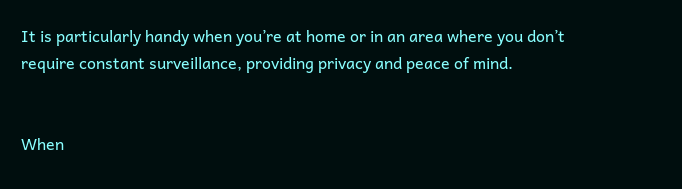It is particularly handy when you’re at home or in an area where you don’t require constant surveillance, providing privacy and peace of mind.


When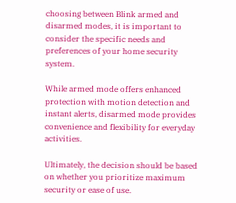choosing between Blink armed and disarmed modes, it is important to consider the specific needs and preferences of your home security system.

While armed mode offers enhanced protection with motion detection and instant alerts, disarmed mode provides convenience and flexibility for everyday activities.

Ultimately, the decision should be based on whether you prioritize maximum security or ease of use.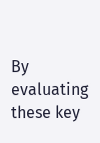By evaluating these key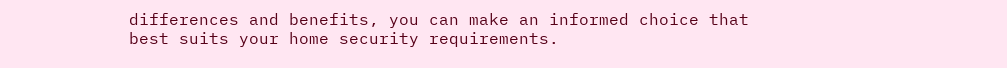differences and benefits, you can make an informed choice that best suits your home security requirements.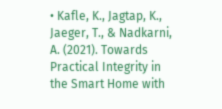• Kafle, K., Jagtap, K., Jaeger, T., & Nadkarni, A. (2021). Towards Practical Integrity in the Smart Home with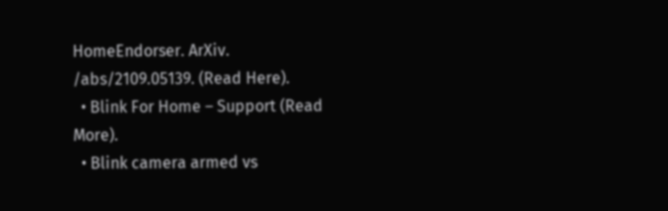HomeEndorser. ArXiv. /abs/2109.05139. (Read Here).
  • Blink For Home – Support (Read More).
  • Blink camera armed vs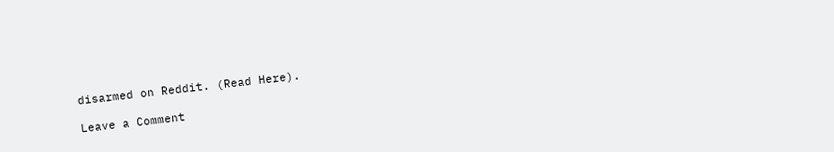disarmed on Reddit. (Read Here).

Leave a Comment